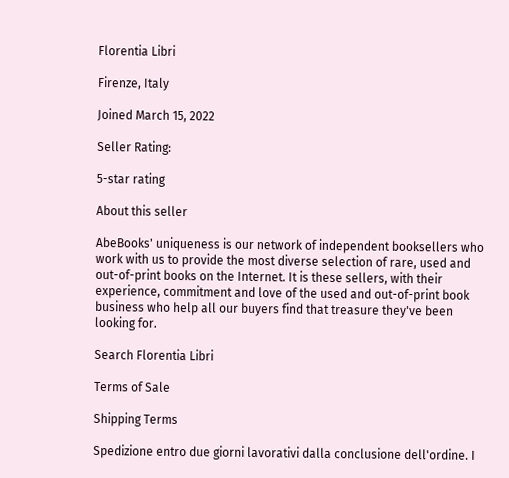Florentia Libri

Firenze, Italy

Joined March 15, 2022

Seller Rating:

5-star rating

About this seller

AbeBooks' uniqueness is our network of independent booksellers who work with us to provide the most diverse selection of rare, used and out-of-print books on the Internet. It is these sellers, with their experience, commitment and love of the used and out-of-print book business who help all our buyers find that treasure they've been looking for.

Search Florentia Libri

Terms of Sale

Shipping Terms

Spedizione entro due giorni lavorativi dalla conclusione dell'ordine. I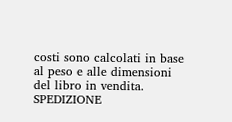costi sono calcolati in base al peso e alle dimensioni del libro in vendita.
SPEDIZIONE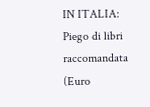IN ITALIA: Piego di libri raccomandata (Euro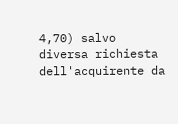4,70) salvo diversa richiesta dell'acquirente da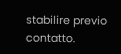stabilire previo contatto.